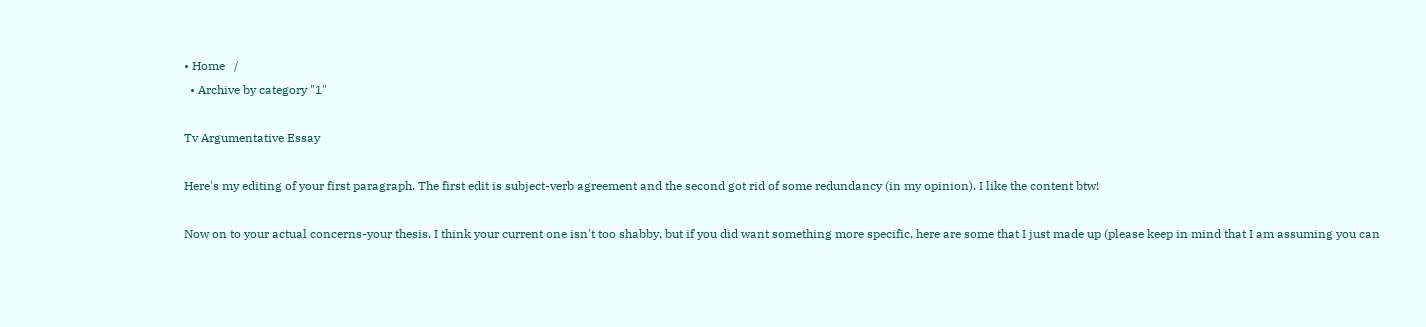• Home   /
  • Archive by category "1"

Tv Argumentative Essay

Here's my editing of your first paragraph. The first edit is subject-verb agreement and the second got rid of some redundancy (in my opinion). I like the content btw!

Now on to your actual concerns-your thesis. I think your current one isn't too shabby, but if you did want something more specific, here are some that I just made up (please keep in mind that I am assuming you can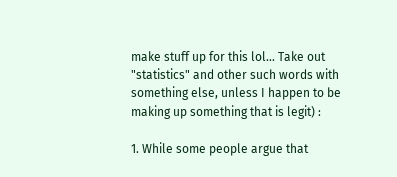make stuff up for this lol... Take out "statistics" and other such words with something else, unless I happen to be making up something that is legit) :

1. While some people argue that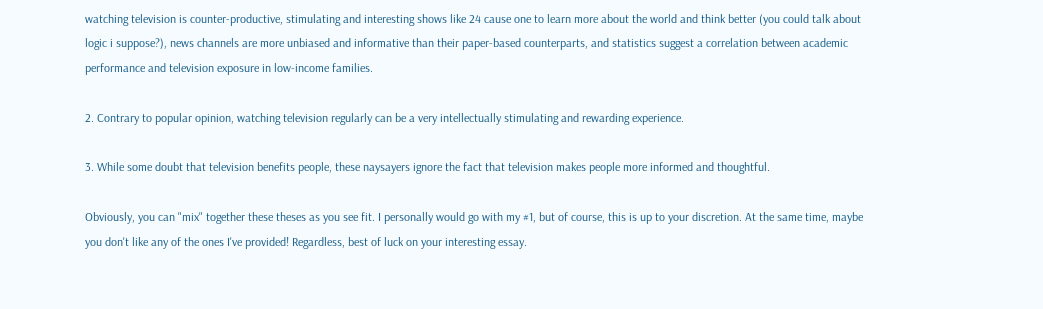watching television is counter-productive, stimulating and interesting shows like 24 cause one to learn more about the world and think better (you could talk about logic i suppose?), news channels are more unbiased and informative than their paper-based counterparts, and statistics suggest a correlation between academic performance and television exposure in low-income families.

2. Contrary to popular opinion, watching television regularly can be a very intellectually stimulating and rewarding experience.

3. While some doubt that television benefits people, these naysayers ignore the fact that television makes people more informed and thoughtful.

Obviously, you can "mix" together these theses as you see fit. I personally would go with my #1, but of course, this is up to your discretion. At the same time, maybe you don't like any of the ones I've provided! Regardless, best of luck on your interesting essay.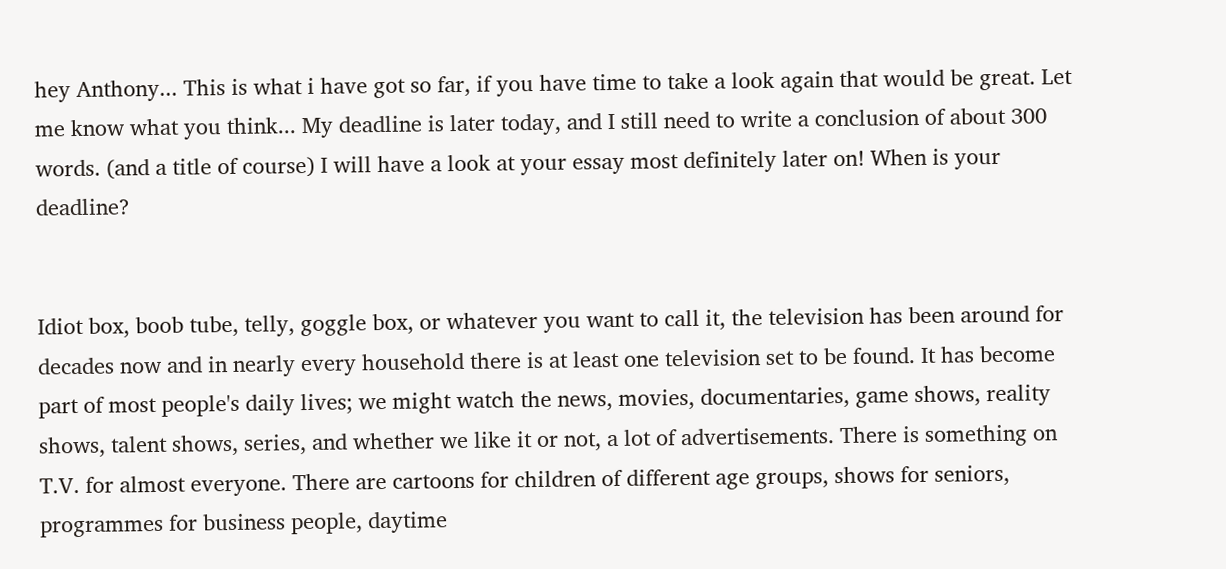hey Anthony... This is what i have got so far, if you have time to take a look again that would be great. Let me know what you think... My deadline is later today, and I still need to write a conclusion of about 300 words. (and a title of course) I will have a look at your essay most definitely later on! When is your deadline?


Idiot box, boob tube, telly, goggle box, or whatever you want to call it, the television has been around for decades now and in nearly every household there is at least one television set to be found. It has become part of most people's daily lives; we might watch the news, movies, documentaries, game shows, reality shows, talent shows, series, and whether we like it or not, a lot of advertisements. There is something on T.V. for almost everyone. There are cartoons for children of different age groups, shows for seniors, programmes for business people, daytime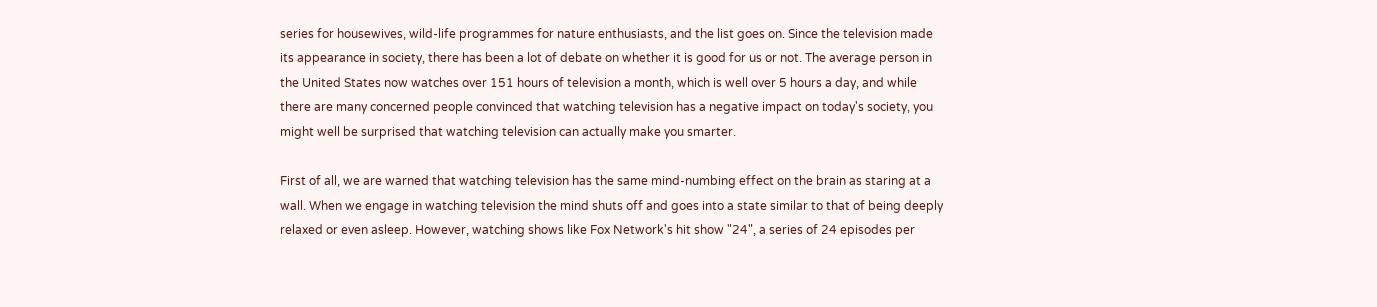series for housewives, wild-life programmes for nature enthusiasts, and the list goes on. Since the television made its appearance in society, there has been a lot of debate on whether it is good for us or not. The average person in the United States now watches over 151 hours of television a month, which is well over 5 hours a day, and while there are many concerned people convinced that watching television has a negative impact on today's society, you might well be surprised that watching television can actually make you smarter.

First of all, we are warned that watching television has the same mind-numbing effect on the brain as staring at a wall. When we engage in watching television the mind shuts off and goes into a state similar to that of being deeply relaxed or even asleep. However, watching shows like Fox Network's hit show "24", a series of 24 episodes per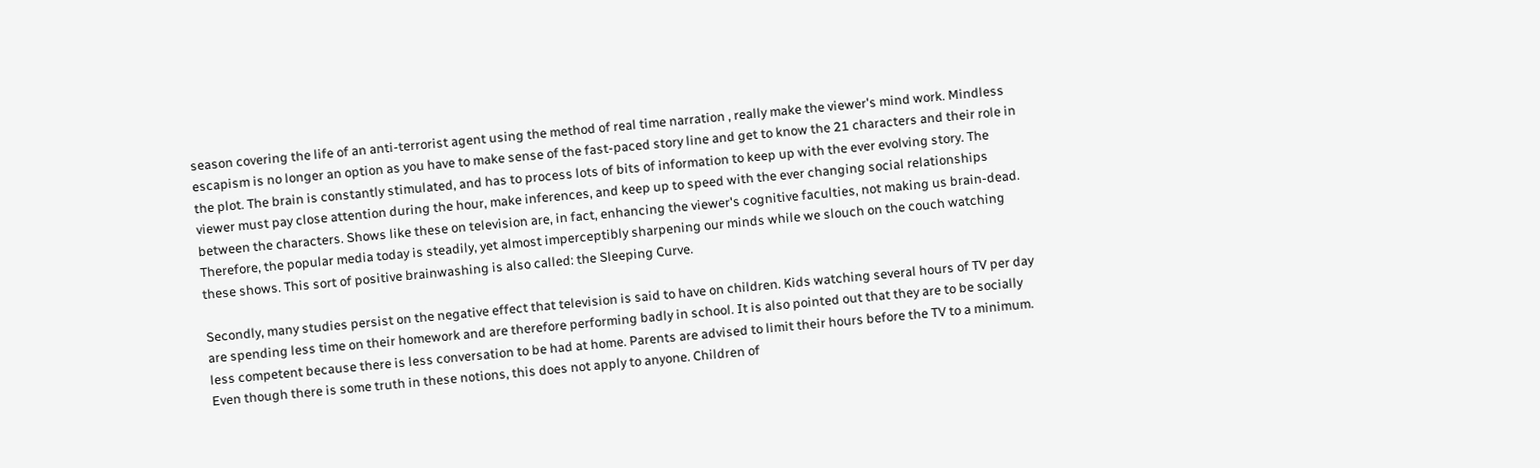season covering the life of an anti-terrorist agent using the method of real time narration , really make the viewer's mind work. Mindless escapism is no longer an option as you have to make sense of the fast-paced story line and get to know the 21 characters and their role in the plot. The brain is constantly stimulated, and has to process lots of bits of information to keep up with the ever evolving story. The viewer must pay close attention during the hour, make inferences, and keep up to speed with the ever changing social relationships between the characters. Shows like these on television are, in fact, enhancing the viewer's cognitive faculties, not making us brain-dead. Therefore, the popular media today is steadily, yet almost imperceptibly sharpening our minds while we slouch on the couch watching these shows. This sort of positive brainwashing is also called: the Sleeping Curve.

Secondly, many studies persist on the negative effect that television is said to have on children. Kids watching several hours of TV per day are spending less time on their homework and are therefore performing badly in school. It is also pointed out that they are to be socially less competent because there is less conversation to be had at home. Parents are advised to limit their hours before the TV to a minimum. Even though there is some truth in these notions, this does not apply to anyone. Children of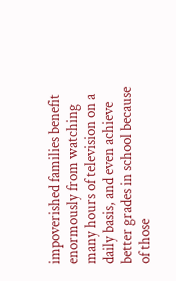impoverished families benefit enormously from watching many hours of television on a daily basis, and even achieve better grades in school because of those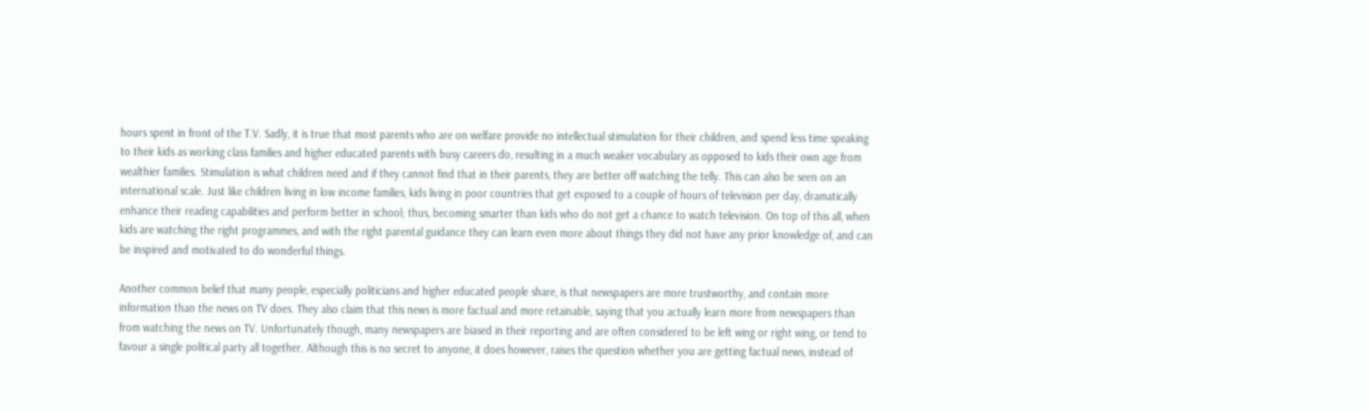hours spent in front of the T.V. Sadly, it is true that most parents who are on welfare provide no intellectual stimulation for their children, and spend less time speaking to their kids as working class families and higher educated parents with busy careers do, resulting in a much weaker vocabulary as opposed to kids their own age from wealthier families. Stimulation is what children need and if they cannot find that in their parents, they are better off watching the telly. This can also be seen on an international scale. Just like children living in low income families, kids living in poor countries that get exposed to a couple of hours of television per day, dramatically enhance their reading capabilities and perform better in school; thus, becoming smarter than kids who do not get a chance to watch television. On top of this all, when kids are watching the right programmes, and with the right parental guidance they can learn even more about things they did not have any prior knowledge of, and can be inspired and motivated to do wonderful things.

Another common belief that many people, especially politicians and higher educated people share, is that newspapers are more trustworthy, and contain more information than the news on TV does. They also claim that this news is more factual and more retainable, saying that you actually learn more from newspapers than from watching the news on TV. Unfortunately though, many newspapers are biased in their reporting and are often considered to be left wing or right wing, or tend to favour a single political party all together. Although this is no secret to anyone, it does however, raises the question whether you are getting factual news, instead of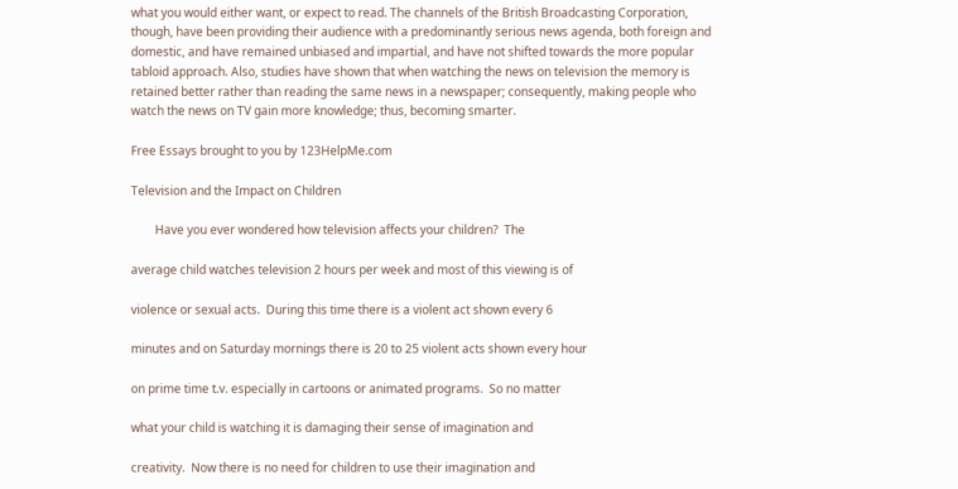what you would either want, or expect to read. The channels of the British Broadcasting Corporation, though, have been providing their audience with a predominantly serious news agenda, both foreign and domestic, and have remained unbiased and impartial, and have not shifted towards the more popular tabloid approach. Also, studies have shown that when watching the news on television the memory is retained better rather than reading the same news in a newspaper; consequently, making people who watch the news on TV gain more knowledge; thus, becoming smarter.

Free Essays brought to you by 123HelpMe.com

Television and the Impact on Children

        Have you ever wondered how television affects your children?  The

average child watches television 2 hours per week and most of this viewing is of

violence or sexual acts.  During this time there is a violent act shown every 6

minutes and on Saturday mornings there is 20 to 25 violent acts shown every hour

on prime time t.v. especially in cartoons or animated programs.  So no matter

what your child is watching it is damaging their sense of imagination and

creativity.  Now there is no need for children to use their imagination and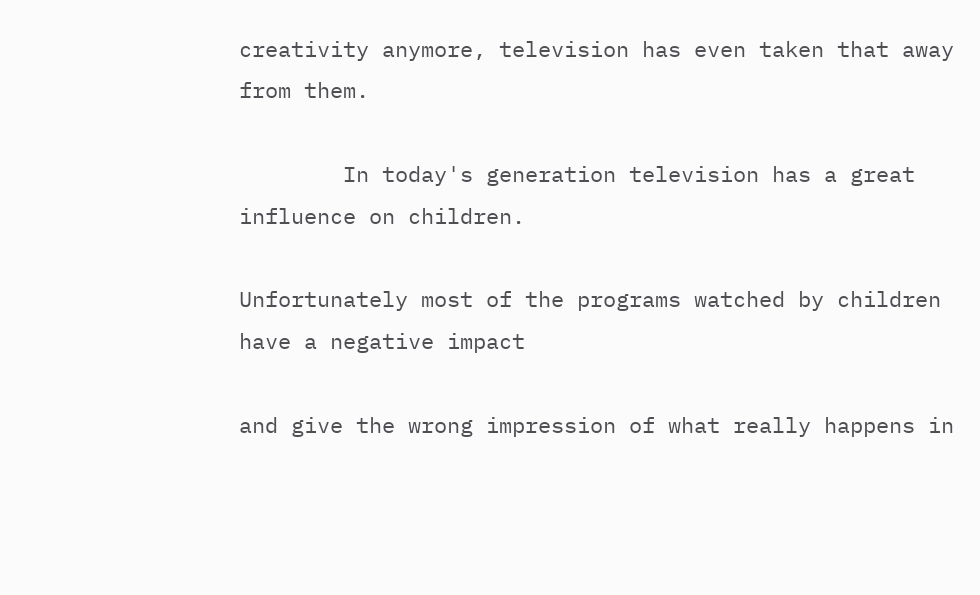creativity anymore, television has even taken that away from them.

        In today's generation television has a great influence on children.

Unfortunately most of the programs watched by children have a negative impact

and give the wrong impression of what really happens in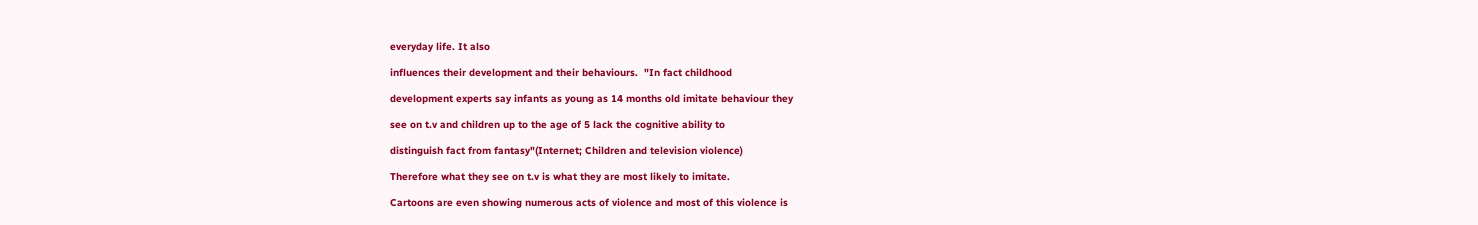everyday life. It also

influences their development and their behaviours.  "In fact childhood

development experts say infants as young as 14 months old imitate behaviour they

see on t.v and children up to the age of 5 lack the cognitive ability to

distinguish fact from fantasy"(Internet; Children and television violence)

Therefore what they see on t.v is what they are most likely to imitate.

Cartoons are even showing numerous acts of violence and most of this violence is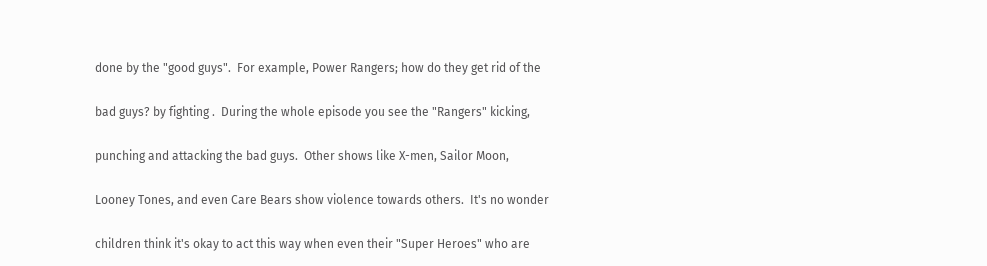done by the "good guys".  For example, Power Rangers; how do they get rid of the

bad guys? by fighting .  During the whole episode you see the "Rangers" kicking,

punching and attacking the bad guys.  Other shows like X-men, Sailor Moon,

Looney Tones, and even Care Bears show violence towards others.  It's no wonder

children think it's okay to act this way when even their "Super Heroes" who are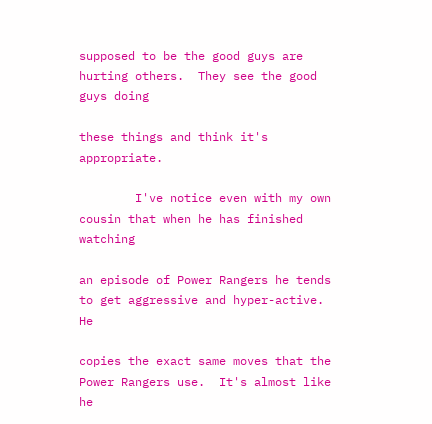supposed to be the good guys are hurting others.  They see the good guys doing

these things and think it's appropriate.

        I've notice even with my own cousin that when he has finished watching

an episode of Power Rangers he tends to get aggressive and hyper-active.  He

copies the exact same moves that the Power Rangers use.  It's almost like he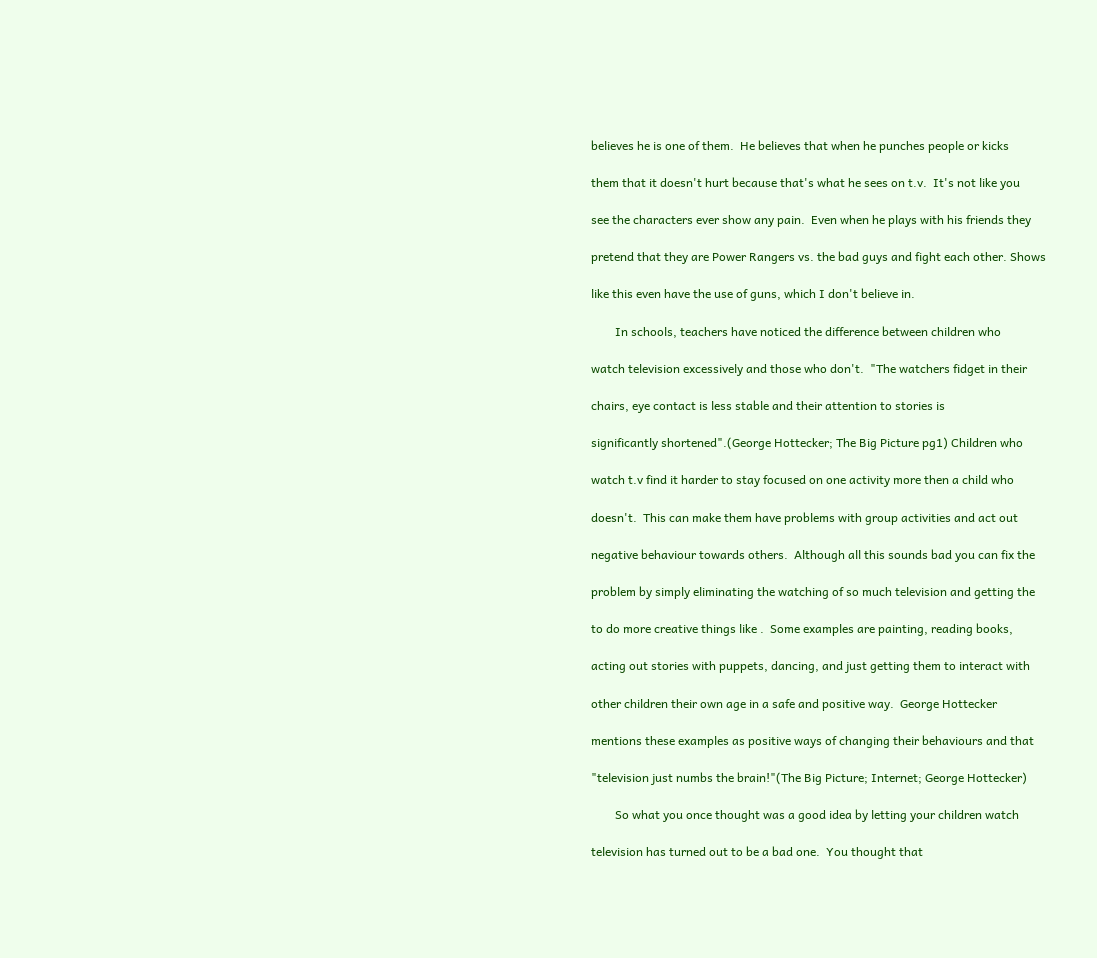believes he is one of them.  He believes that when he punches people or kicks

them that it doesn't hurt because that's what he sees on t.v.  It's not like you

see the characters ever show any pain.  Even when he plays with his friends they

pretend that they are Power Rangers vs. the bad guys and fight each other. Shows

like this even have the use of guns, which I don't believe in.

        In schools, teachers have noticed the difference between children who

watch television excessively and those who don't.  "The watchers fidget in their

chairs, eye contact is less stable and their attention to stories is

significantly shortened".(George Hottecker; The Big Picture pg1) Children who

watch t.v find it harder to stay focused on one activity more then a child who

doesn't.  This can make them have problems with group activities and act out

negative behaviour towards others.  Although all this sounds bad you can fix the

problem by simply eliminating the watching of so much television and getting the

to do more creative things like .  Some examples are painting, reading books,

acting out stories with puppets, dancing, and just getting them to interact with

other children their own age in a safe and positive way.  George Hottecker

mentions these examples as positive ways of changing their behaviours and that

"television just numbs the brain!"(The Big Picture; Internet; George Hottecker)

        So what you once thought was a good idea by letting your children watch

television has turned out to be a bad one.  You thought that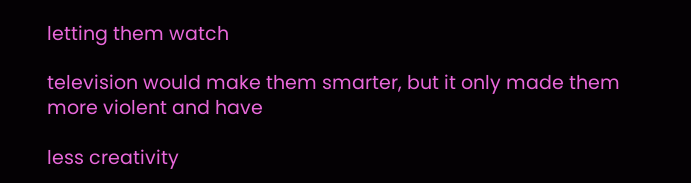letting them watch

television would make them smarter, but it only made them more violent and have

less creativity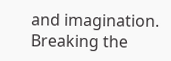and imagination.  Breaking the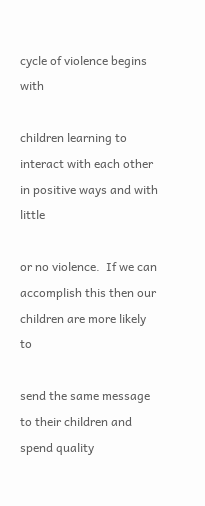cycle of violence begins with

children learning to interact with each other in positive ways and with little

or no violence.  If we can accomplish this then our children are more likely to

send the same message to their children and spend quality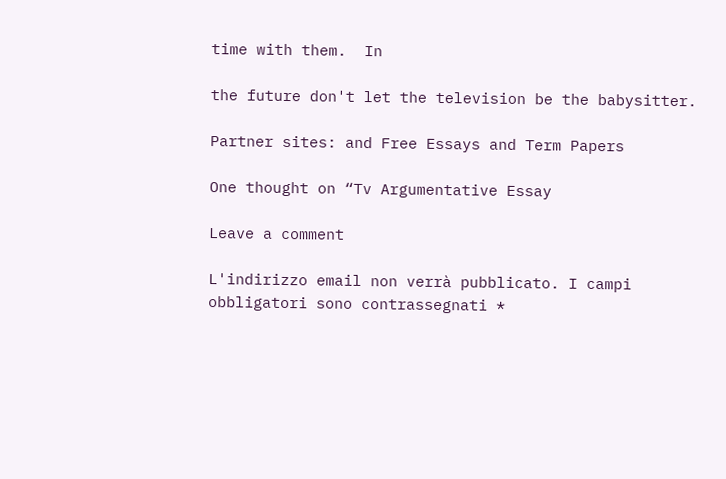time with them.  In

the future don't let the television be the babysitter.

Partner sites: and Free Essays and Term Papers

One thought on “Tv Argumentative Essay

Leave a comment

L'indirizzo email non verrà pubblicato. I campi obbligatori sono contrassegnati *